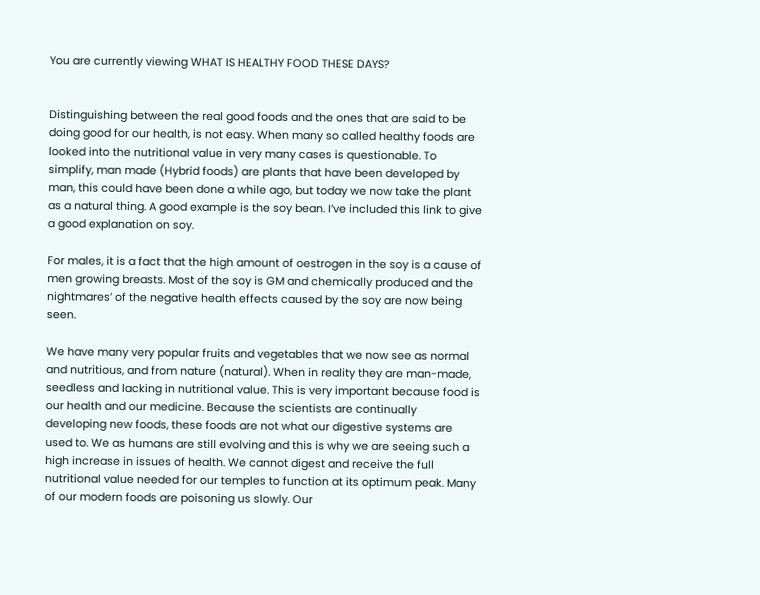You are currently viewing WHAT IS HEALTHY FOOD THESE DAYS?


Distinguishing between the real good foods and the ones that are said to be doing good for our health, is not easy. When many so called healthy foods are looked into the nutritional value in very many cases is questionable. To simplify, man made (Hybrid foods) are plants that have been developed by man, this could have been done a while ago, but today we now take the plant as a natural thing. A good example is the soy bean. I’ve included this link to give a good explanation on soy.

For males, it is a fact that the high amount of oestrogen in the soy is a cause of men growing breasts. Most of the soy is GM and chemically produced and the nightmares’ of the negative health effects caused by the soy are now being seen.

We have many very popular fruits and vegetables that we now see as normal and nutritious, and from nature (natural). When in reality they are man-made, seedless and lacking in nutritional value. This is very important because food is our health and our medicine. Because the scientists are continually developing new foods, these foods are not what our digestive systems are used to. We as humans are still evolving and this is why we are seeing such a high increase in issues of health. We cannot digest and receive the full nutritional value needed for our temples to function at its optimum peak. Many of our modern foods are poisoning us slowly. Our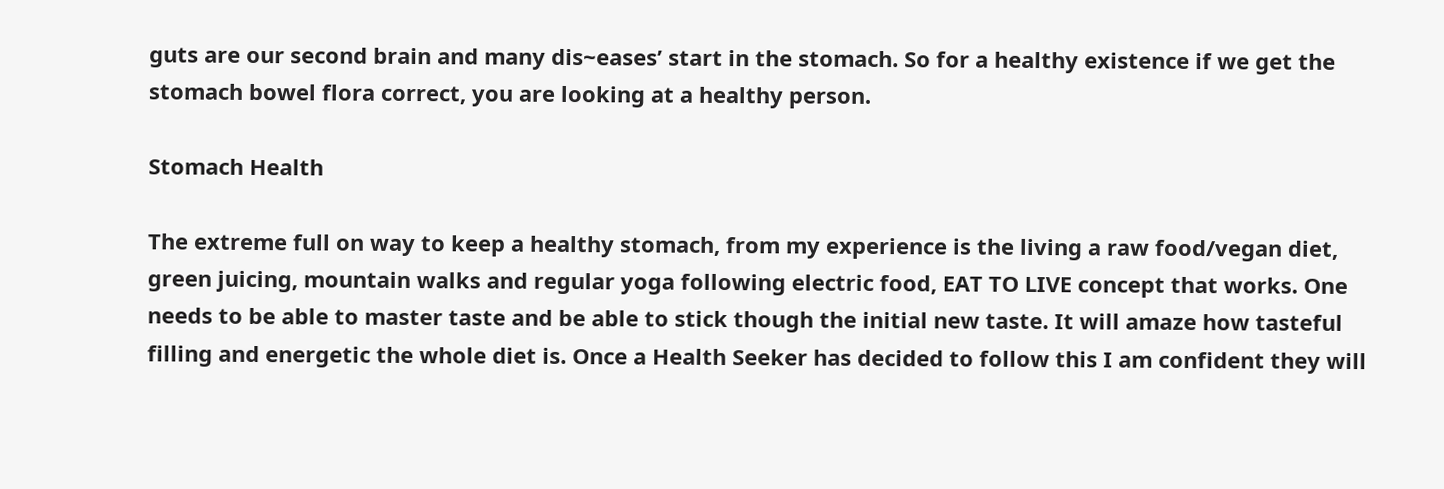guts are our second brain and many dis~eases’ start in the stomach. So for a healthy existence if we get the stomach bowel flora correct, you are looking at a healthy person.

Stomach Health

The extreme full on way to keep a healthy stomach, from my experience is the living a raw food/vegan diet, green juicing, mountain walks and regular yoga following electric food, EAT TO LIVE concept that works. One needs to be able to master taste and be able to stick though the initial new taste. It will amaze how tasteful filling and energetic the whole diet is. Once a Health Seeker has decided to follow this I am confident they will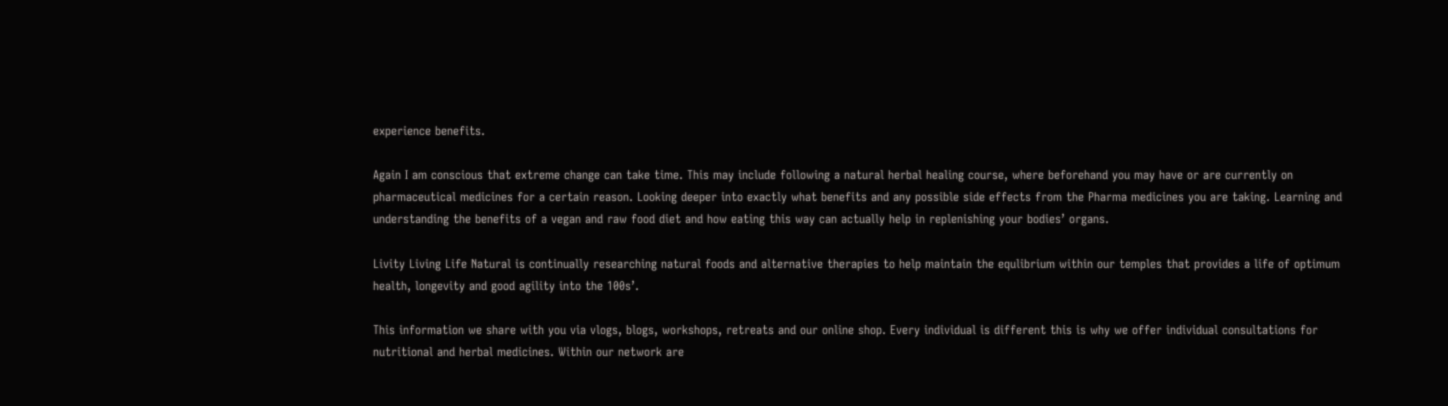experience benefits.

Again I am conscious that extreme change can take time. This may include following a natural herbal healing course, where beforehand you may have or are currently on pharmaceutical medicines for a certain reason. Looking deeper into exactly what benefits and any possible side effects from the Pharma medicines you are taking. Learning and understanding the benefits of a vegan and raw food diet and how eating this way can actually help in replenishing your bodies’ organs.

Livity Living Life Natural is continually researching natural foods and alternative therapies to help maintain the equlibrium within our temples that provides a life of optimum health, longevity and good agility into the 100s’.

This information we share with you via vlogs, blogs, workshops, retreats and our online shop. Every individual is different this is why we offer individual consultations for nutritional and herbal medicines. Within our network are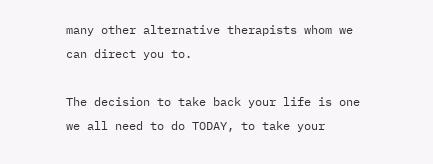many other alternative therapists whom we can direct you to.

The decision to take back your life is one we all need to do TODAY, to take your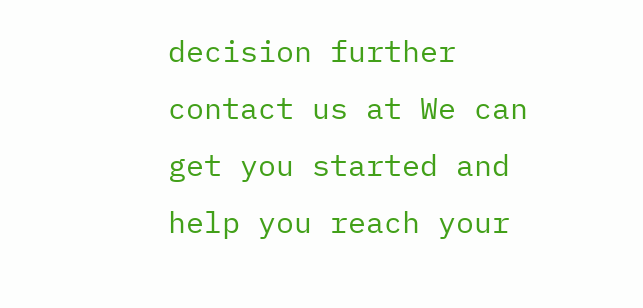decision further contact us at We can get you started and help you reach your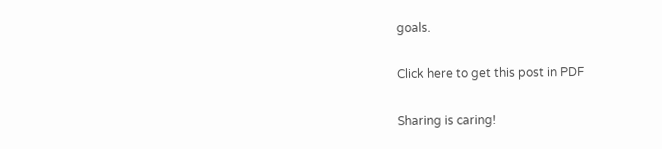goals.

Click here to get this post in PDF

Sharing is caring!